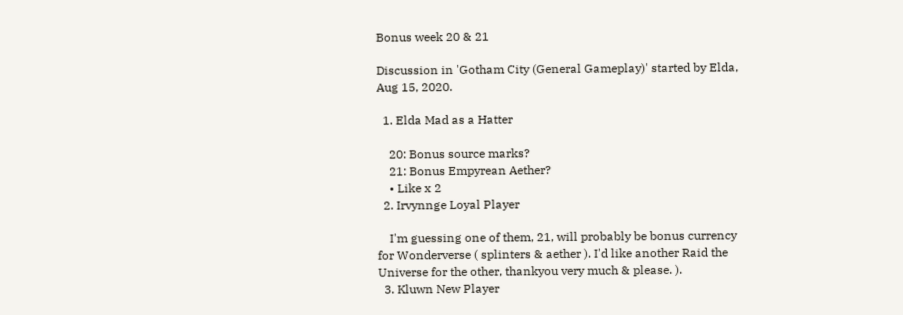Bonus week 20 & 21

Discussion in 'Gotham City (General Gameplay)' started by Elda, Aug 15, 2020.

  1. Elda Mad as a Hatter

    20: Bonus source marks?
    21: Bonus Empyrean Aether?
    • Like x 2
  2. Irvynnge Loyal Player

    I'm guessing one of them, 21, will probably be bonus currency for Wonderverse ( splinters & aether ). I'd like another Raid the Universe for the other, thankyou very much & please. ).
  3. Kluwn New Player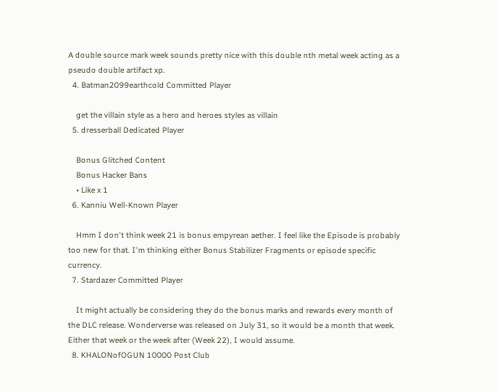A double source mark week sounds pretty nice with this double nth metal week acting as a pseudo double artifact xp.
  4. Batman2099earthcold Committed Player

    get the villain style as a hero and heroes styles as villain
  5. dresserball Dedicated Player

    Bonus Glitched Content
    Bonus Hacker Bans
    • Like x 1
  6. Kanniu Well-Known Player

    Hmm I don't think week 21 is bonus empyrean aether. I feel like the Episode is probably too new for that. I'm thinking either Bonus Stabilizer Fragments or episode specific currency.
  7. Stardazer Committed Player

    It might actually be considering they do the bonus marks and rewards every month of the DLC release. Wonderverse was released on July 31, so it would be a month that week. Either that week or the week after (Week 22), I would assume.
  8. KHALONofOGUN 10000 Post Club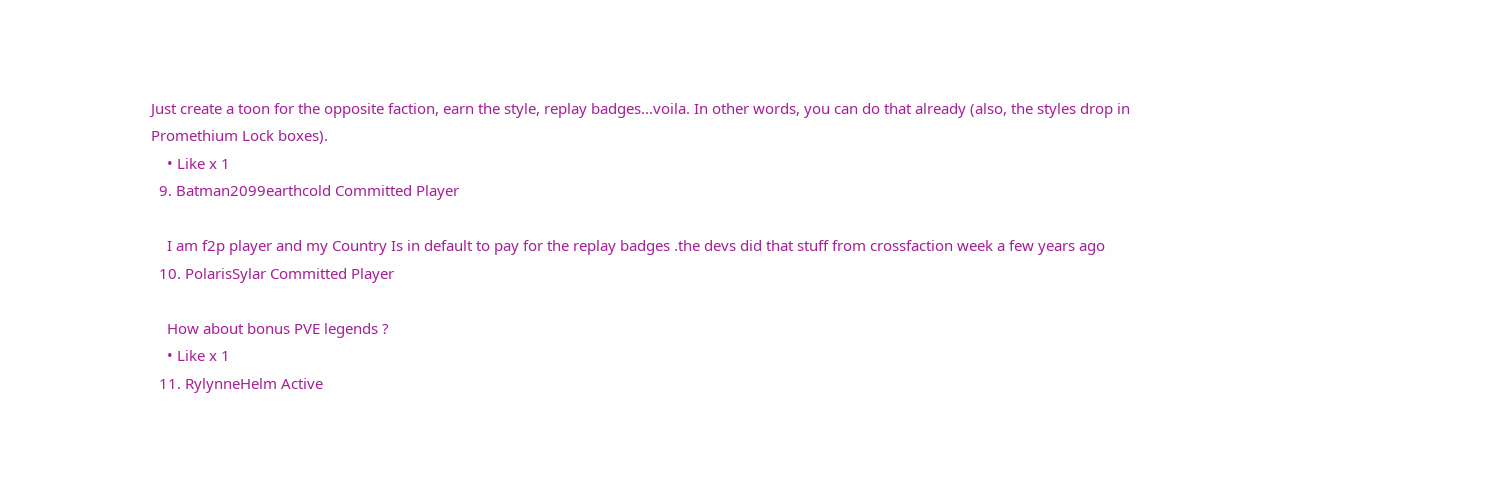Just create a toon for the opposite faction, earn the style, replay badges...voila. In other words, you can do that already (also, the styles drop in Promethium Lock boxes).
    • Like x 1
  9. Batman2099earthcold Committed Player

    I am f2p player and my Country Is in default to pay for the replay badges .the devs did that stuff from crossfaction week a few years ago
  10. PolarisSylar Committed Player

    How about bonus PVE legends ?
    • Like x 1
  11. RylynneHelm Active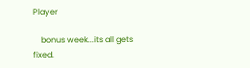Player

    bonus week...its all gets fixed.